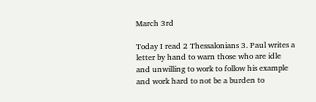March 3rd

Today I read 2 Thessalonians 3. Paul writes a letter by hand to warn those who are idle and unwilling to work to follow his example and work hard to not be a burden to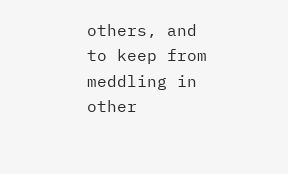others, and to keep from meddling in other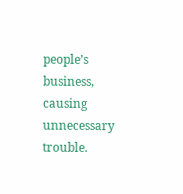people’s business, causing unnecessary trouble.